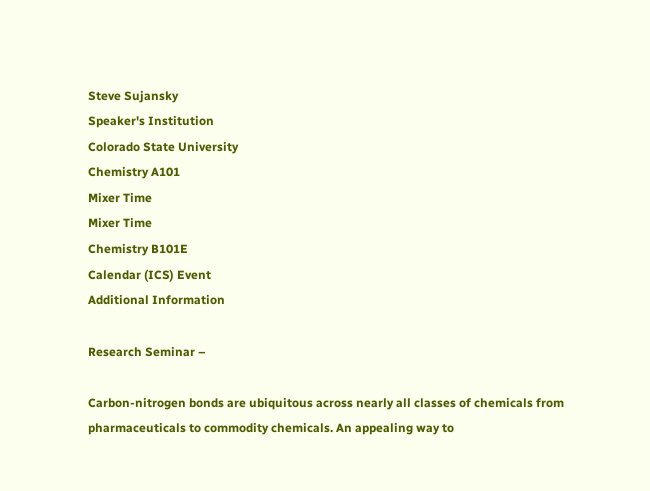Steve Sujansky
Speaker's Institution
Colorado State University
Chemistry A101
Mixer Time
Mixer Time
Chemistry B101E
Calendar (ICS) Event
Additional Information

Research Seminar –

Carbon-nitrogen bonds are ubiquitous across nearly all classes of chemicals from pharmaceuticals to commodity chemicals. An appealing way to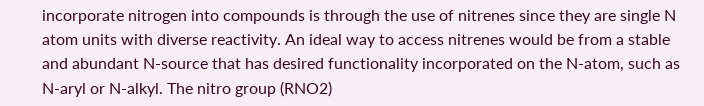incorporate nitrogen into compounds is through the use of nitrenes since they are single N atom units with diverse reactivity. An ideal way to access nitrenes would be from a stable and abundant N-source that has desired functionality incorporated on the N-atom, such as N-aryl or N-alkyl. The nitro group (RNO2)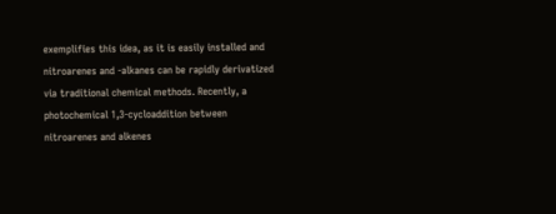exemplifies this idea, as it is easily installed and nitroarenes and -alkanes can be rapidly derivatized via traditional chemical methods. Recently, a photochemical 1,3-cycloaddition between nitroarenes and alkenes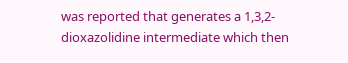was reported that generates a 1,3,2-dioxazolidine intermediate which then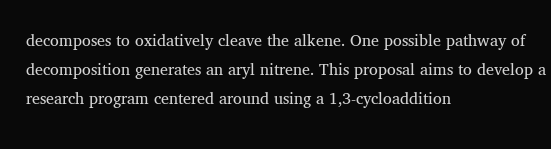decomposes to oxidatively cleave the alkene. One possible pathway of decomposition generates an aryl nitrene. This proposal aims to develop a research program centered around using a 1,3-cycloaddition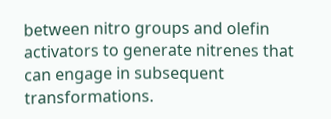between nitro groups and olefin activators to generate nitrenes that can engage in subsequent transformations.